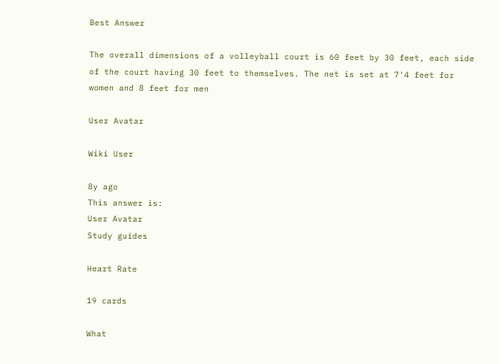Best Answer

The overall dimensions of a volleyball court is 60 feet by 30 feet, each side of the court having 30 feet to themselves. The net is set at 7'4 feet for women and 8 feet for men

User Avatar

Wiki User

8y ago
This answer is:
User Avatar
Study guides

Heart Rate

19 cards

What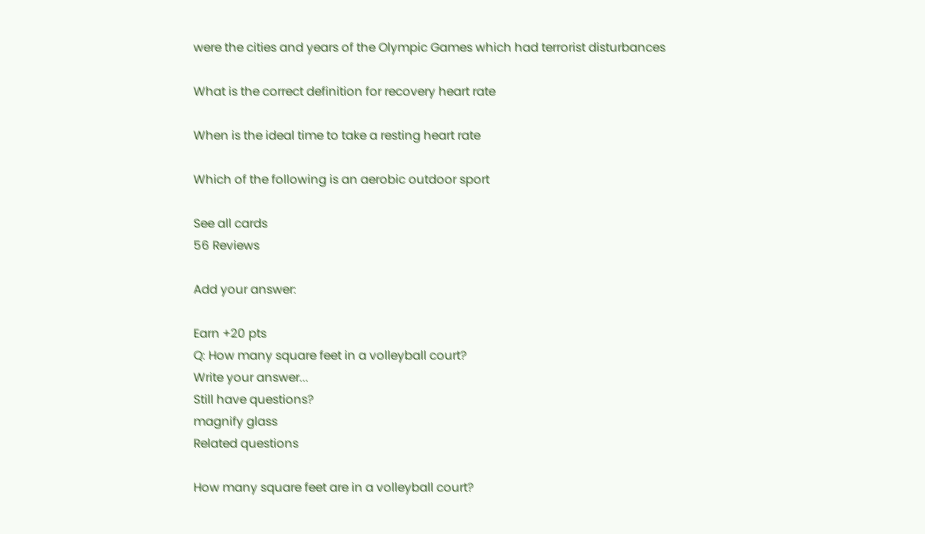were the cities and years of the Olympic Games which had terrorist disturbances

What is the correct definition for recovery heart rate

When is the ideal time to take a resting heart rate

Which of the following is an aerobic outdoor sport

See all cards
56 Reviews

Add your answer:

Earn +20 pts
Q: How many square feet in a volleyball court?
Write your answer...
Still have questions?
magnify glass
Related questions

How many square feet are in a volleyball court?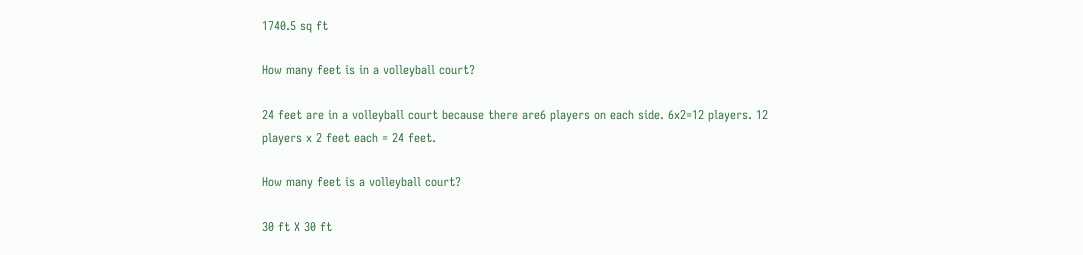1740.5 sq ft

How many feet is in a volleyball court?

24 feet are in a volleyball court because there are6 players on each side. 6x2=12 players. 12 players x 2 feet each = 24 feet.

How many feet is a volleyball court?

30 ft X 30 ft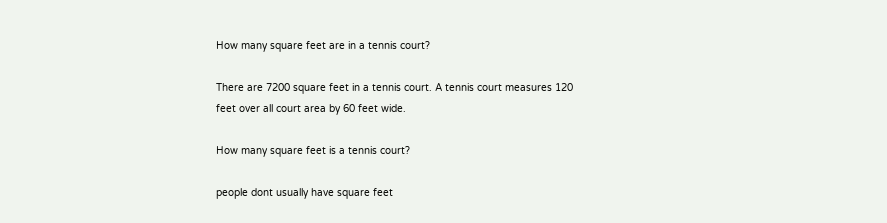How many square feet are in a tennis court?

There are 7200 square feet in a tennis court. A tennis court measures 120 feet over all court area by 60 feet wide.

How many square feet is a tennis court?

people dont usually have square feet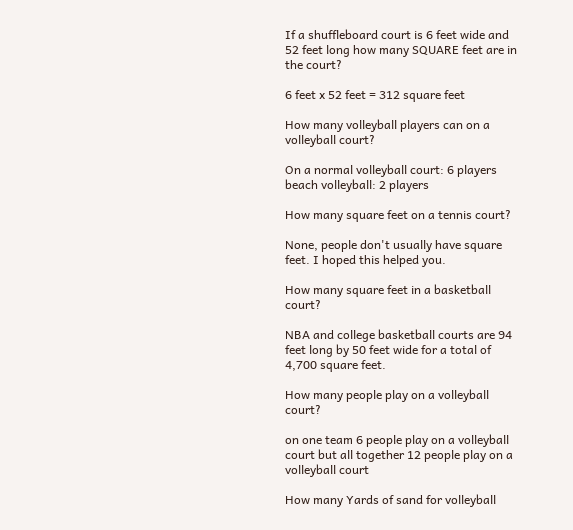If a shuffleboard court is 6 feet wide and 52 feet long how many SQUARE feet are in the court?

6 feet x 52 feet = 312 square feet

How many volleyball players can on a volleyball court?

On a normal volleyball court: 6 players beach volleyball: 2 players

How many square feet on a tennis court?

None, people don't usually have square feet. I hoped this helped you.

How many square feet in a basketball court?

NBA and college basketball courts are 94 feet long by 50 feet wide for a total of 4,700 square feet.

How many people play on a volleyball court?

on one team 6 people play on a volleyball court but all together 12 people play on a volleyball court

How many Yards of sand for volleyball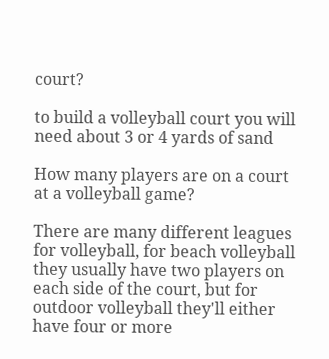court?

to build a volleyball court you will need about 3 or 4 yards of sand

How many players are on a court at a volleyball game?

There are many different leagues for volleyball, for beach volleyball they usually have two players on each side of the court, but for outdoor volleyball they'll either have four or more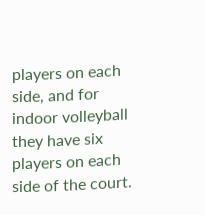players on each side, and for indoor volleyball they have six players on each side of the court.